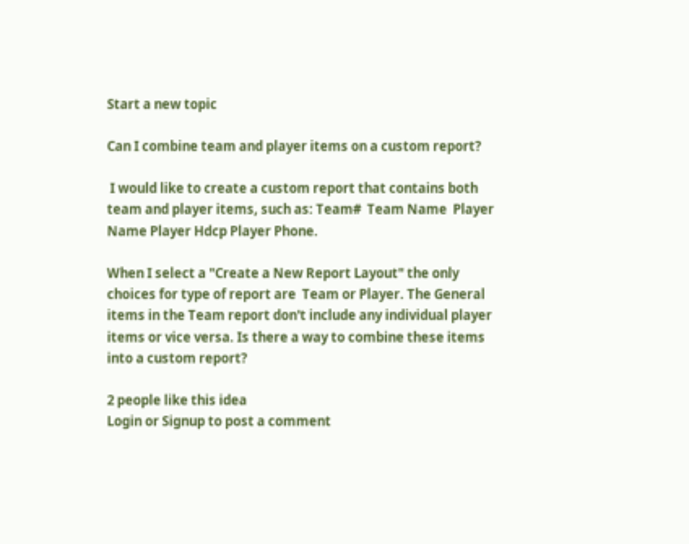Start a new topic

Can I combine team and player items on a custom report?

 I would like to create a custom report that contains both team and player items, such as: Team#  Team Name  Player Name Player Hdcp Player Phone.

When I select a "Create a New Report Layout" the only choices for type of report are  Team or Player. The General items in the Team report don't include any individual player items or vice versa. Is there a way to combine these items into a custom report?

2 people like this idea
Login or Signup to post a comment